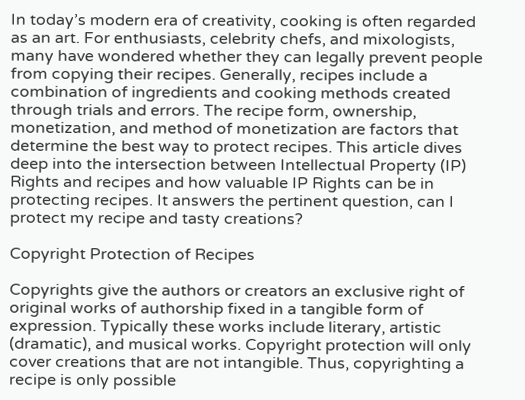In today’s modern era of creativity, cooking is often regarded as an art. For enthusiasts, celebrity chefs, and mixologists, many have wondered whether they can legally prevent people from copying their recipes. Generally, recipes include a combination of ingredients and cooking methods created through trials and errors. The recipe form, ownership, monetization, and method of monetization are factors that determine the best way to protect recipes. This article dives deep into the intersection between Intellectual Property (IP) Rights and recipes and how valuable IP Rights can be in protecting recipes. It answers the pertinent question, can I protect my recipe and tasty creations?

Copyright Protection of Recipes

Copyrights give the authors or creators an exclusive right of original works of authorship fixed in a tangible form of expression. Typically these works include literary, artistic (dramatic), and musical works. Copyright protection will only cover creations that are not intangible. Thus, copyrighting a recipe is only possible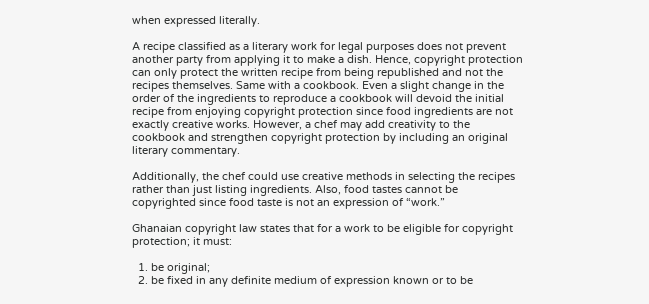when expressed literally.

A recipe classified as a literary work for legal purposes does not prevent another party from applying it to make a dish. Hence, copyright protection can only protect the written recipe from being republished and not the recipes themselves. Same with a cookbook. Even a slight change in the order of the ingredients to reproduce a cookbook will devoid the initial recipe from enjoying copyright protection since food ingredients are not exactly creative works. However, a chef may add creativity to the cookbook and strengthen copyright protection by including an original literary commentary.

Additionally, the chef could use creative methods in selecting the recipes rather than just listing ingredients. Also, food tastes cannot be copyrighted since food taste is not an expression of “work.”

Ghanaian copyright law states that for a work to be eligible for copyright protection; it must:

  1. be original;
  2. be fixed in any definite medium of expression known or to be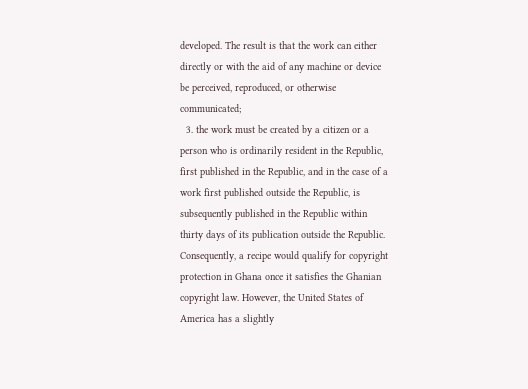developed. The result is that the work can either directly or with the aid of any machine or device be perceived, reproduced, or otherwise communicated;
  3. the work must be created by a citizen or a person who is ordinarily resident in the Republic, first published in the Republic, and in the case of a work first published outside the Republic, is subsequently published in the Republic within thirty days of its publication outside the Republic. Consequently, a recipe would qualify for copyright protection in Ghana once it satisfies the Ghanian copyright law. However, the United States of America has a slightly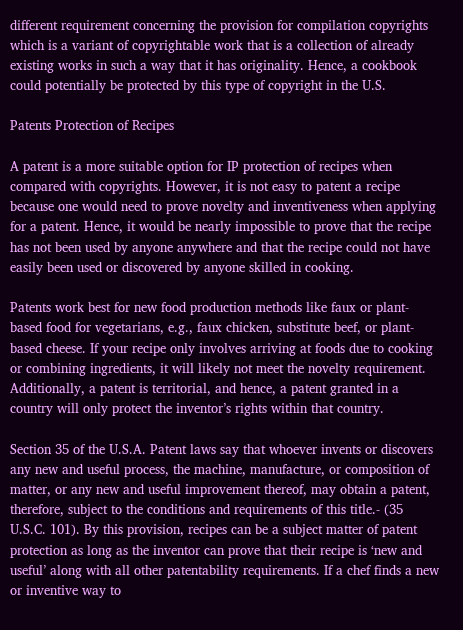different requirement concerning the provision for compilation copyrights which is a variant of copyrightable work that is a collection of already existing works in such a way that it has originality. Hence, a cookbook could potentially be protected by this type of copyright in the U.S.

Patents Protection of Recipes

A patent is a more suitable option for IP protection of recipes when compared with copyrights. However, it is not easy to patent a recipe because one would need to prove novelty and inventiveness when applying for a patent. Hence, it would be nearly impossible to prove that the recipe has not been used by anyone anywhere and that the recipe could not have easily been used or discovered by anyone skilled in cooking.

Patents work best for new food production methods like faux or plant-based food for vegetarians, e.g., faux chicken, substitute beef, or plant-based cheese. If your recipe only involves arriving at foods due to cooking or combining ingredients, it will likely not meet the novelty requirement. Additionally, a patent is territorial, and hence, a patent granted in a country will only protect the inventor’s rights within that country.

Section 35 of the U.S.A. Patent laws say that whoever invents or discovers any new and useful process, the machine, manufacture, or composition of matter, or any new and useful improvement thereof, may obtain a patent, therefore, subject to the conditions and requirements of this title.- (35 U.S.C. 101). By this provision, recipes can be a subject matter of patent protection as long as the inventor can prove that their recipe is ‘new and useful’ along with all other patentability requirements. If a chef finds a new or inventive way to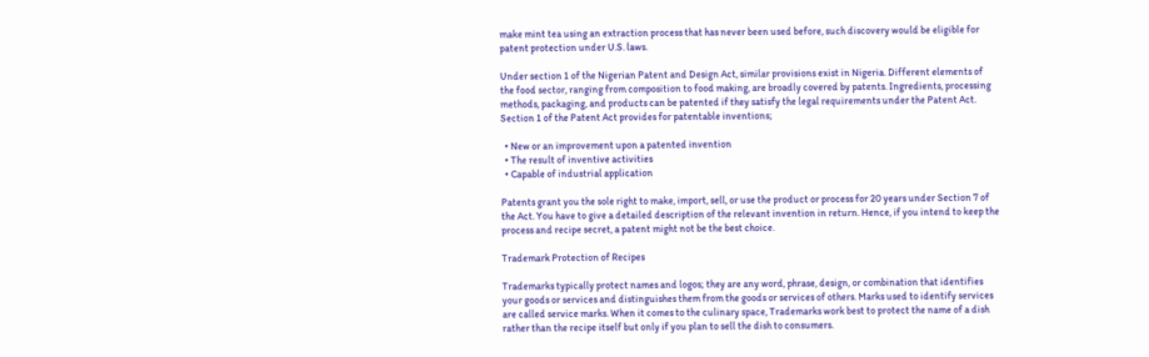make mint tea using an extraction process that has never been used before, such discovery would be eligible for patent protection under U.S. laws.

Under section 1 of the Nigerian Patent and Design Act, similar provisions exist in Nigeria. Different elements of the food sector, ranging from composition to food making, are broadly covered by patents. Ingredients, processing methods, packaging, and products can be patented if they satisfy the legal requirements under the Patent Act. Section 1 of the Patent Act provides for patentable inventions;

  • New or an improvement upon a patented invention
  • The result of inventive activities
  • Capable of industrial application

Patents grant you the sole right to make, import, sell, or use the product or process for 20 years under Section 7 of the Act. You have to give a detailed description of the relevant invention in return. Hence, if you intend to keep the process and recipe secret, a patent might not be the best choice.

Trademark Protection of Recipes

Trademarks typically protect names and logos; they are any word, phrase, design, or combination that identifies your goods or services and distinguishes them from the goods or services of others. Marks used to identify services are called service marks. When it comes to the culinary space, Trademarks work best to protect the name of a dish rather than the recipe itself but only if you plan to sell the dish to consumers.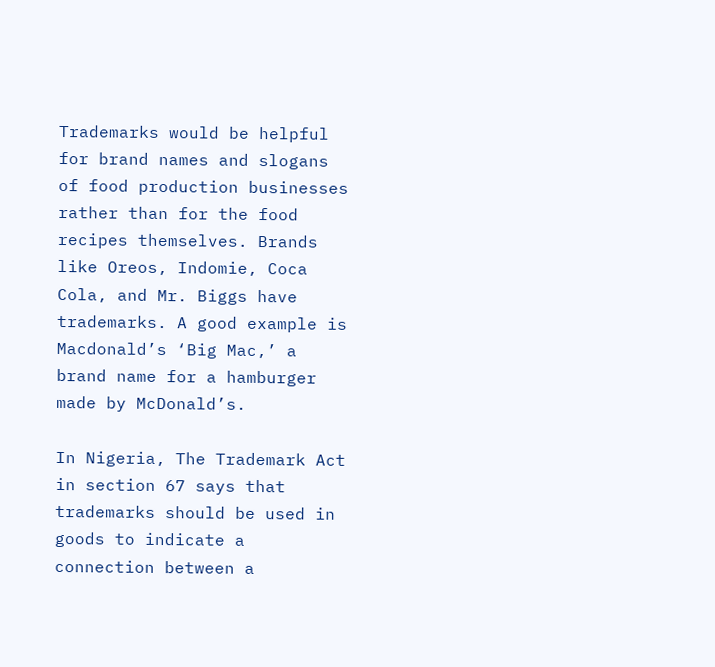Trademarks would be helpful for brand names and slogans of food production businesses rather than for the food recipes themselves. Brands like Oreos, Indomie, Coca Cola, and Mr. Biggs have trademarks. A good example is Macdonald’s ‘Big Mac,’ a brand name for a hamburger made by McDonald’s.

In Nigeria, The Trademark Act in section 67 says that trademarks should be used in goods to indicate a connection between a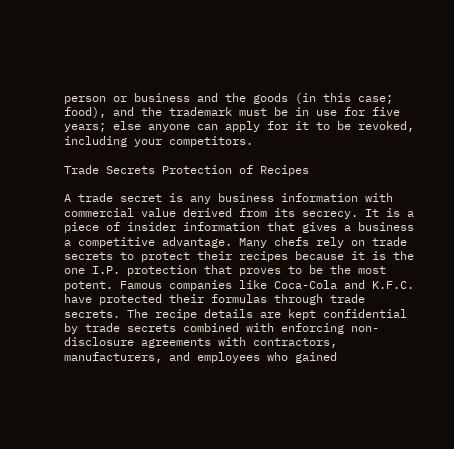person or business and the goods (in this case; food), and the trademark must be in use for five years; else anyone can apply for it to be revoked, including your competitors.

Trade Secrets Protection of Recipes

A trade secret is any business information with commercial value derived from its secrecy. It is a piece of insider information that gives a business a competitive advantage. Many chefs rely on trade secrets to protect their recipes because it is the one I.P. protection that proves to be the most potent. Famous companies like Coca-Cola and K.F.C. have protected their formulas through trade secrets. The recipe details are kept confidential by trade secrets combined with enforcing non-disclosure agreements with contractors, manufacturers, and employees who gained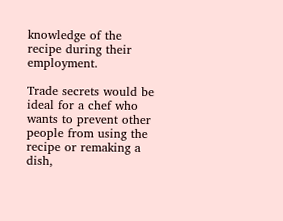knowledge of the recipe during their employment.

Trade secrets would be ideal for a chef who wants to prevent other people from using the recipe or remaking a dish,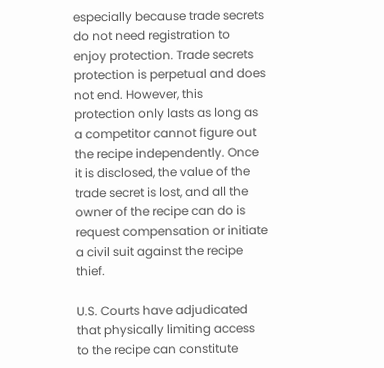especially because trade secrets do not need registration to enjoy protection. Trade secrets protection is perpetual and does not end. However, this protection only lasts as long as a competitor cannot figure out the recipe independently. Once it is disclosed, the value of the trade secret is lost, and all the owner of the recipe can do is request compensation or initiate a civil suit against the recipe thief.

U.S. Courts have adjudicated that physically limiting access to the recipe can constitute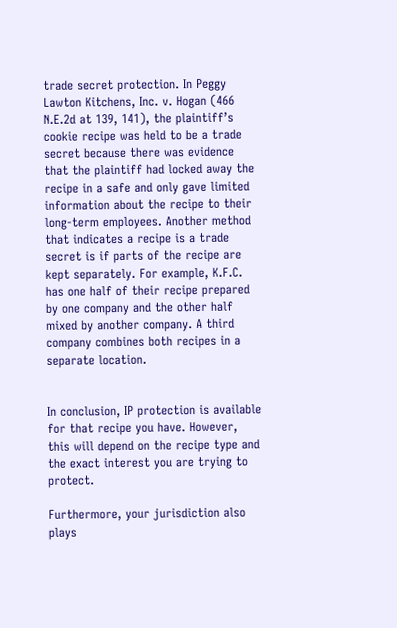trade secret protection. In Peggy Lawton Kitchens, Inc. v. Hogan (466 N.E.2d at 139, 141), the plaintiff’s cookie recipe was held to be a trade secret because there was evidence that the plaintiff had locked away the recipe in a safe and only gave limited information about the recipe to their long-term employees. Another method that indicates a recipe is a trade secret is if parts of the recipe are kept separately. For example, K.F.C. has one half of their recipe prepared by one company and the other half mixed by another company. A third company combines both recipes in a separate location.


In conclusion, IP protection is available for that recipe you have. However, this will depend on the recipe type and the exact interest you are trying to protect.

Furthermore, your jurisdiction also plays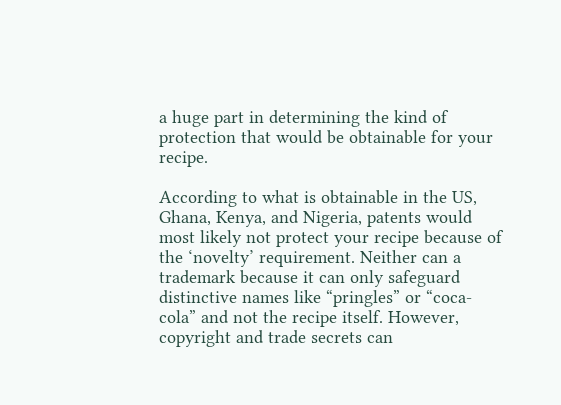a huge part in determining the kind of protection that would be obtainable for your recipe.

According to what is obtainable in the US, Ghana, Kenya, and Nigeria, patents would most likely not protect your recipe because of the ‘novelty’ requirement. Neither can a trademark because it can only safeguard distinctive names like “pringles” or “coca-cola” and not the recipe itself. However, copyright and trade secrets can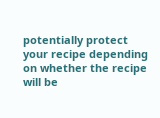potentially protect your recipe depending on whether the recipe will be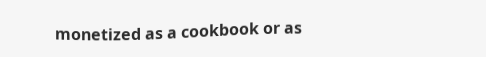monetized as a cookbook or as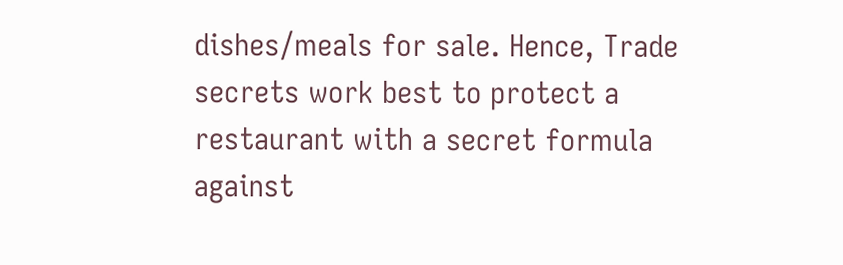dishes/meals for sale. Hence, Trade secrets work best to protect a restaurant with a secret formula against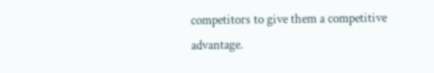competitors to give them a competitive advantage.